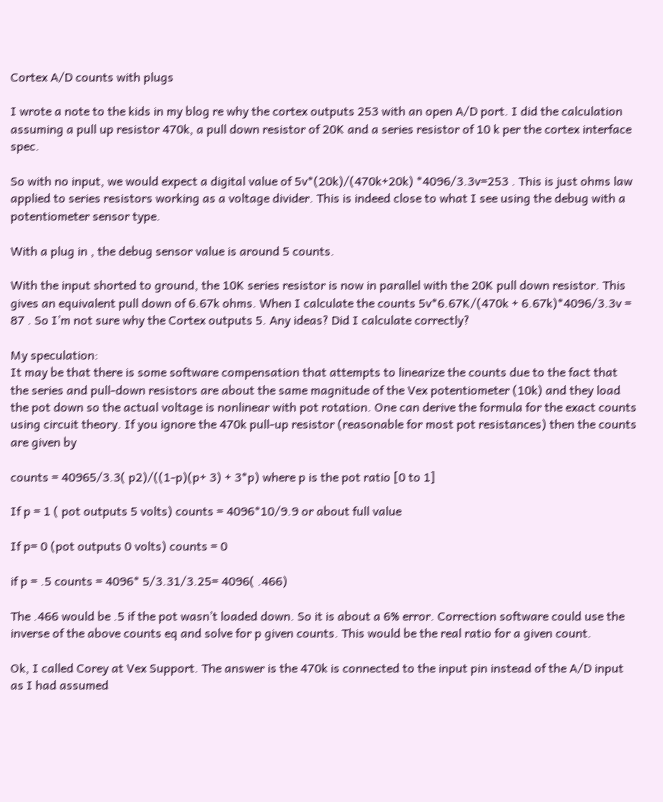Cortex A/D counts with plugs

I wrote a note to the kids in my blog re why the cortex outputs 253 with an open A/D port. I did the calculation assuming a pull up resistor 470k, a pull down resistor of 20K and a series resistor of 10 k per the cortex interface spec.

So with no input, we would expect a digital value of 5v*(20k)/(470k+20k) *4096/3.3v=253 . This is just ohms law applied to series resistors working as a voltage divider. This is indeed close to what I see using the debug with a potentiometer sensor type.

With a plug in , the debug sensor value is around 5 counts.

With the input shorted to ground, the 10K series resistor is now in parallel with the 20K pull down resistor. This gives an equivalent pull down of 6.67k ohms. When I calculate the counts 5v*6.67K/(470k + 6.67k)*4096/3.3v = 87 . So I’m not sure why the Cortex outputs 5. Any ideas? Did I calculate correctly?

My speculation:
It may be that there is some software compensation that attempts to linearize the counts due to the fact that the series and pull-down resistors are about the same magnitude of the Vex potentiometer (10k) and they load the pot down so the actual voltage is nonlinear with pot rotation. One can derive the formula for the exact counts using circuit theory. If you ignore the 470k pull-up resistor (reasonable for most pot resistances) then the counts are given by

counts = 40965/3.3( p2)/((1-p)(p+ 3) + 3*p) where p is the pot ratio [0 to 1]

If p = 1 ( pot outputs 5 volts) counts = 4096*10/9.9 or about full value

If p= 0 (pot outputs 0 volts) counts = 0

if p = .5 counts = 4096* 5/3.31/3.25= 4096( .466)

The .466 would be .5 if the pot wasn’t loaded down. So it is about a 6% error. Correction software could use the inverse of the above counts eq and solve for p given counts. This would be the real ratio for a given count.

Ok, I called Corey at Vex Support. The answer is the 470k is connected to the input pin instead of the A/D input as I had assumed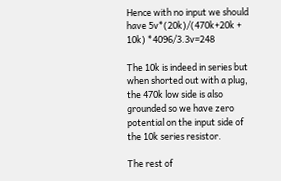Hence with no input we should have 5v*(20k)/(470k+20k + 10k) *4096/3.3v=248

The 10k is indeed in series but when shorted out with a plug, the 470k low side is also grounded so we have zero potential on the input side of the 10k series resistor.

The rest of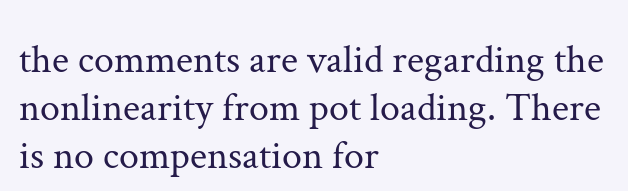the comments are valid regarding the nonlinearity from pot loading. There is no compensation for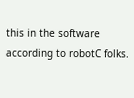this in the software according to robotC folks.